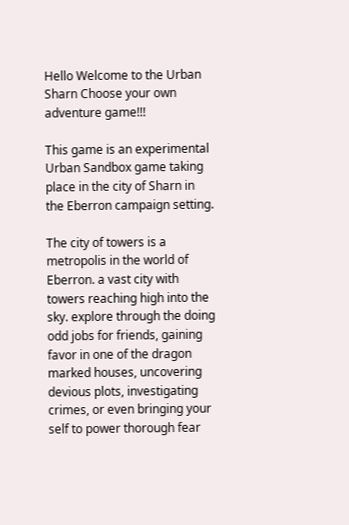Hello Welcome to the Urban Sharn Choose your own adventure game!!!

This game is an experimental Urban Sandbox game taking place in the city of Sharn in the Eberron campaign setting.

The city of towers is a metropolis in the world of Eberron. a vast city with towers reaching high into the sky. explore through the doing odd jobs for friends, gaining favor in one of the dragon marked houses, uncovering devious plots, investigating crimes, or even bringing your self to power thorough fear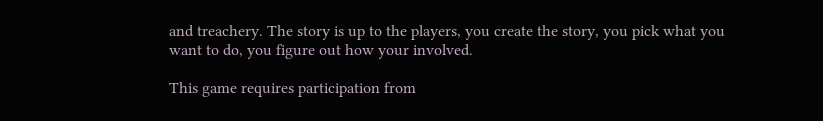and treachery. The story is up to the players, you create the story, you pick what you want to do, you figure out how your involved.

This game requires participation from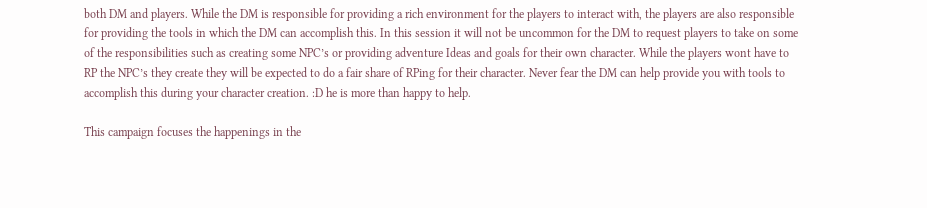both DM and players. While the DM is responsible for providing a rich environment for the players to interact with, the players are also responsible for providing the tools in which the DM can accomplish this. In this session it will not be uncommon for the DM to request players to take on some of the responsibilities such as creating some NPC’s or providing adventure Ideas and goals for their own character. While the players wont have to RP the NPC’s they create they will be expected to do a fair share of RPing for their character. Never fear the DM can help provide you with tools to accomplish this during your character creation. :D he is more than happy to help.

This campaign focuses the happenings in the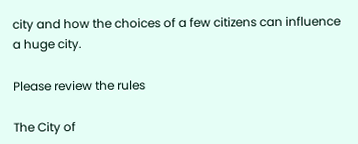city and how the choices of a few citizens can influence a huge city.

Please review the rules

The City of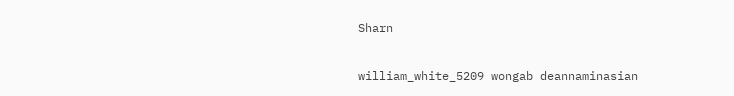Sharn

william_white_5209 wongab deannaminasian